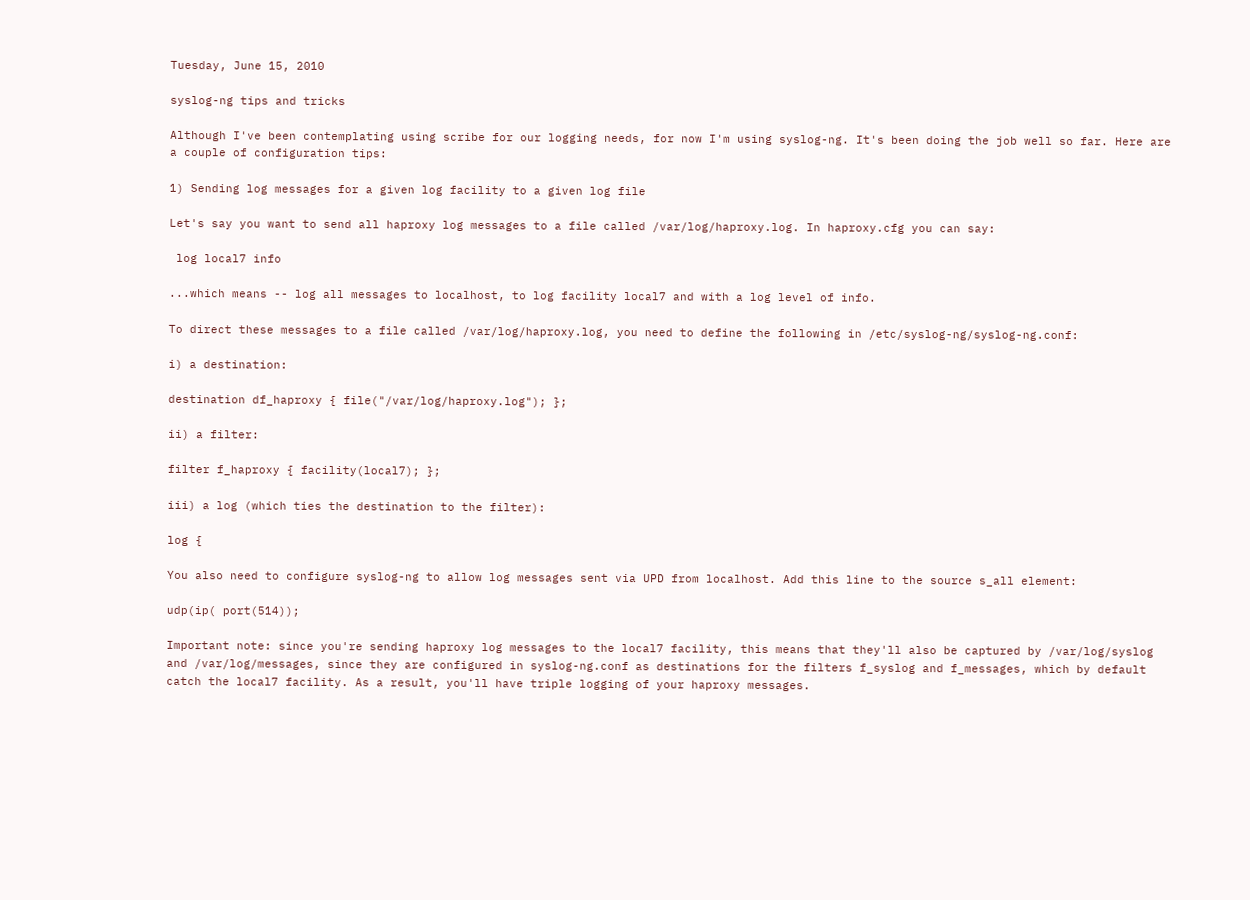Tuesday, June 15, 2010

syslog-ng tips and tricks

Although I've been contemplating using scribe for our logging needs, for now I'm using syslog-ng. It's been doing the job well so far. Here are a couple of configuration tips:

1) Sending log messages for a given log facility to a given log file

Let's say you want to send all haproxy log messages to a file called /var/log/haproxy.log. In haproxy.cfg you can say:

 log local7 info

...which means -- log all messages to localhost, to log facility local7 and with a log level of info.

To direct these messages to a file called /var/log/haproxy.log, you need to define the following in /etc/syslog-ng/syslog-ng.conf:

i) a destination:

destination df_haproxy { file("/var/log/haproxy.log"); };

ii) a filter:

filter f_haproxy { facility(local7); };

iii) a log (which ties the destination to the filter):

log {

You also need to configure syslog-ng to allow log messages sent via UPD from localhost. Add this line to the source s_all element:

udp(ip( port(514));

Important note: since you're sending haproxy log messages to the local7 facility, this means that they'll also be captured by /var/log/syslog and /var/log/messages, since they are configured in syslog-ng.conf as destinations for the filters f_syslog and f_messages, which by default catch the local7 facility. As a result, you'll have triple logging of your haproxy messages.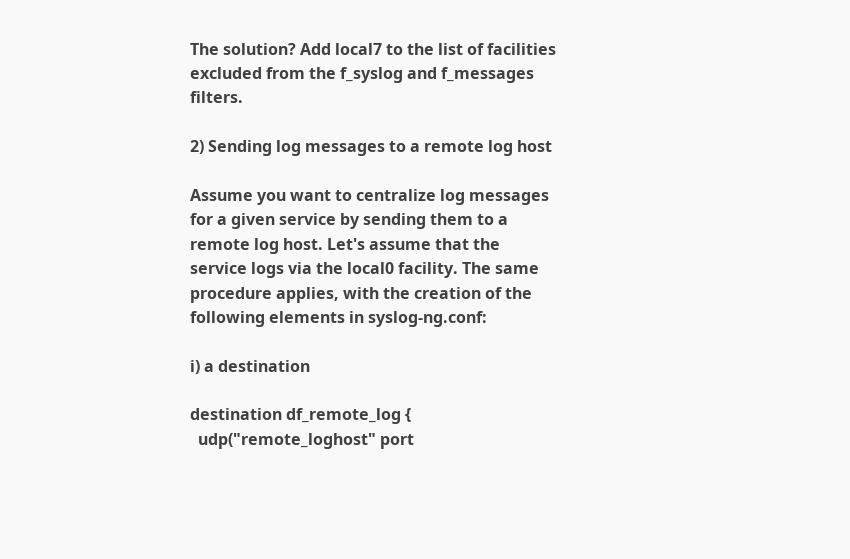The solution? Add local7 to the list of facilities excluded from the f_syslog and f_messages filters.

2) Sending log messages to a remote log host

Assume you want to centralize log messages for a given service by sending them to a remote log host. Let's assume that the service logs via the local0 facility. The same procedure applies, with the creation of the following elements in syslog-ng.conf:

i) a destination

destination df_remote_log {
  udp("remote_loghost" port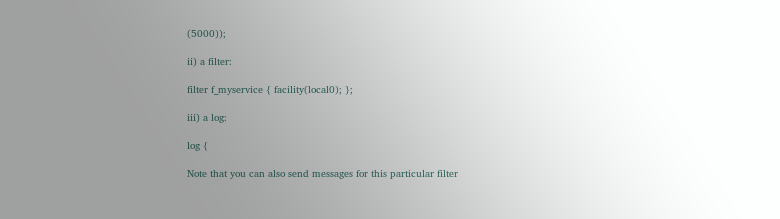(5000));

ii) a filter:

filter f_myservice { facility(local0); };

iii) a log:

log {

Note that you can also send messages for this particular filter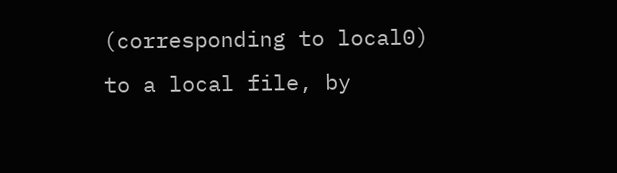(corresponding to local0) to a local file, by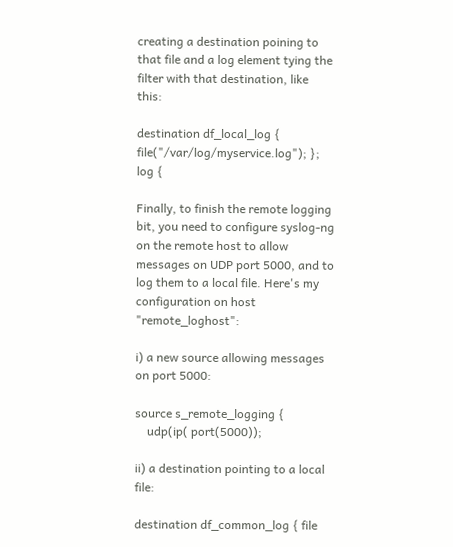creating a destination poining to that file and a log element tying the filter with that destination, like this:

destination df_local_log { file("/var/log/myservice.log"); };
log {

Finally, to finish the remote logging bit, you need to configure syslog-ng on the remote host to allow messages on UDP port 5000, and to log them to a local file. Here's my configuration on host "remote_loghost":

i) a new source allowing messages on port 5000:

source s_remote_logging {
    udp(ip( port(5000));

ii) a destination pointing to a local file:

destination df_common_log { file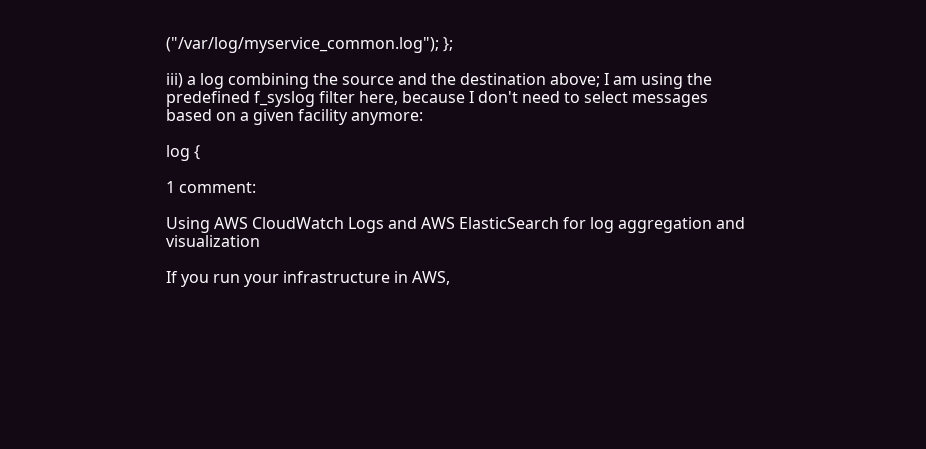("/var/log/myservice_common.log"); };

iii) a log combining the source and the destination above; I am using the predefined f_syslog filter here, because I don't need to select messages based on a given facility anymore:

log {

1 comment:

Using AWS CloudWatch Logs and AWS ElasticSearch for log aggregation and visualization

If you run your infrastructure in AWS,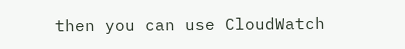then you can use CloudWatch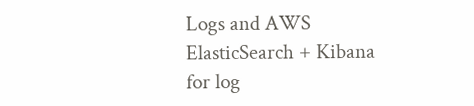Logs and AWS ElasticSearch + Kibana for log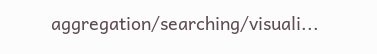aggregation/searching/visuali...